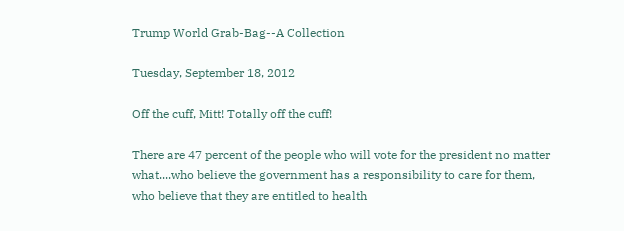Trump World Grab-Bag--A Collection

Tuesday, September 18, 2012

Off the cuff, Mitt! Totally off the cuff!

There are 47 percent of the people who will vote for the president no matter what....who believe the government has a responsibility to care for them, who believe that they are entitled to health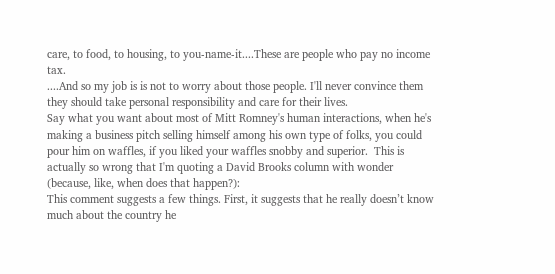care, to food, to housing, to you-name-it....These are people who pay no income tax.
....And so my job is is not to worry about those people. I'll never convince them they should take personal responsibility and care for their lives.
Say what you want about most of Mitt Romney's human interactions, when he's making a business pitch selling himself among his own type of folks, you could pour him on waffles, if you liked your waffles snobby and superior.  This is actually so wrong that I'm quoting a David Brooks column with wonder (because, like, when does that happen?):
This comment suggests a few things. First, it suggests that he really doesn’t know much about the country he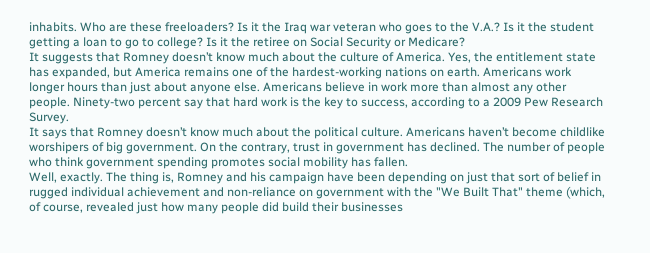inhabits. Who are these freeloaders? Is it the Iraq war veteran who goes to the V.A.? Is it the student getting a loan to go to college? Is it the retiree on Social Security or Medicare?
It suggests that Romney doesn’t know much about the culture of America. Yes, the entitlement state has expanded, but America remains one of the hardest-working nations on earth. Americans work longer hours than just about anyone else. Americans believe in work more than almost any other people. Ninety-two percent say that hard work is the key to success, according to a 2009 Pew Research Survey.
It says that Romney doesn’t know much about the political culture. Americans haven’t become childlike worshipers of big government. On the contrary, trust in government has declined. The number of people who think government spending promotes social mobility has fallen.
Well, exactly. The thing is, Romney and his campaign have been depending on just that sort of belief in rugged individual achievement and non-reliance on government with the "We Built That" theme (which, of course, revealed just how many people did build their businesses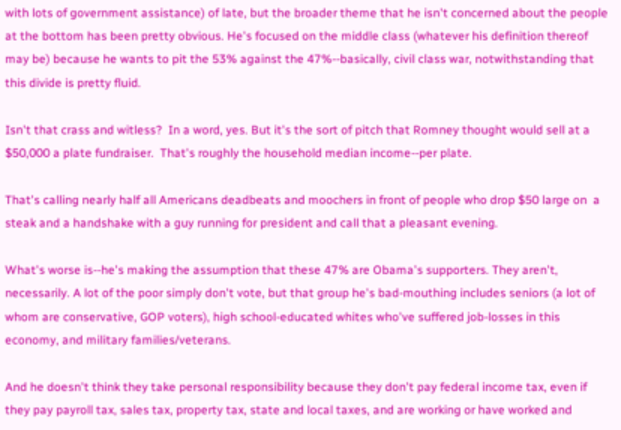with lots of government assistance) of late, but the broader theme that he isn't concerned about the people at the bottom has been pretty obvious. He's focused on the middle class (whatever his definition thereof may be) because he wants to pit the 53% against the 47%--basically, civil class war, notwithstanding that this divide is pretty fluid.

Isn't that crass and witless?  In a word, yes. But it's the sort of pitch that Romney thought would sell at a $50,000 a plate fundraiser.  That's roughly the household median income--per plate.

That's calling nearly half all Americans deadbeats and moochers in front of people who drop $50 large on  a steak and a handshake with a guy running for president and call that a pleasant evening.

What's worse is--he's making the assumption that these 47% are Obama's supporters. They aren't, necessarily. A lot of the poor simply don't vote, but that group he's bad-mouthing includes seniors (a lot of whom are conservative, GOP voters), high school-educated whites who've suffered job-losses in this economy, and military families/veterans.

And he doesn't think they take personal responsibility because they don't pay federal income tax, even if they pay payroll tax, sales tax, property tax, state and local taxes, and are working or have worked and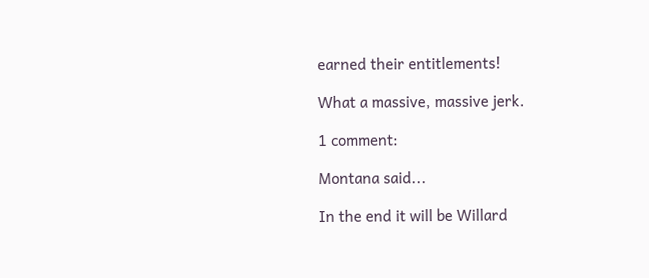earned their entitlements!

What a massive, massive jerk.

1 comment:

Montana said...

In the end it will be Willard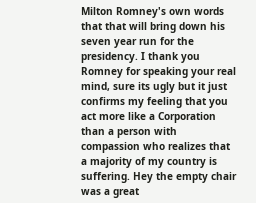Milton Romney's own words that that will bring down his seven year run for the presidency. I thank you Romney for speaking your real mind, sure its ugly but it just confirms my feeling that you act more like a Corporation than a person with compassion who realizes that a majority of my country is suffering. Hey the empty chair was a great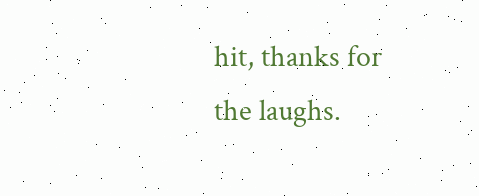hit, thanks for the laughs.